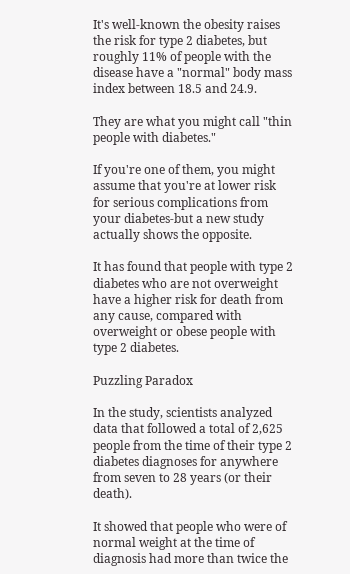It's well-known the obesity raises the risk for type 2 diabetes, but roughly 11% of people with the disease have a "normal" body mass index between 18.5 and 24.9.

They are what you might call "thin people with diabetes."

If you're one of them, you might assume that you're at lower risk for serious complications from your diabetes-but a new study actually shows the opposite.

It has found that people with type 2 diabetes who are not overweight have a higher risk for death from any cause, compared with overweight or obese people with type 2 diabetes.

Puzzling Paradox

In the study, scientists analyzed data that followed a total of 2,625 people from the time of their type 2 diabetes diagnoses for anywhere from seven to 28 years (or their death).

It showed that people who were of normal weight at the time of diagnosis had more than twice the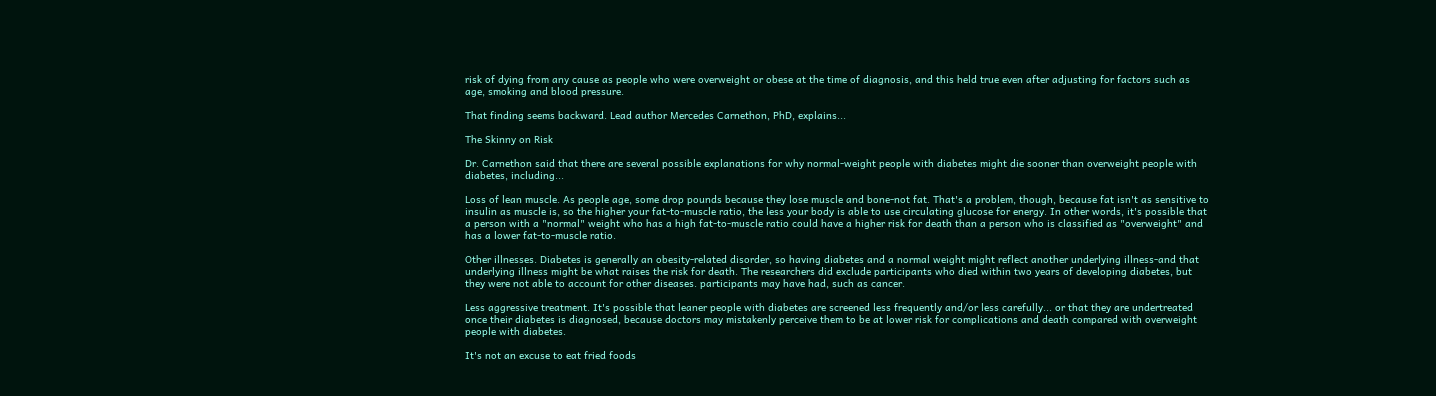risk of dying from any cause as people who were overweight or obese at the time of diagnosis, and this held true even after adjusting for factors such as age, smoking and blood pressure.

That finding seems backward. Lead author Mercedes Carnethon, PhD, explains...

The Skinny on Risk

Dr. Carnethon said that there are several possible explanations for why normal-weight people with diabetes might die sooner than overweight people with diabetes, including...

Loss of lean muscle. As people age, some drop pounds because they lose muscle and bone-not fat. That's a problem, though, because fat isn't as sensitive to insulin as muscle is, so the higher your fat-to-muscle ratio, the less your body is able to use circulating glucose for energy. In other words, it's possible that a person with a "normal" weight who has a high fat-to-muscle ratio could have a higher risk for death than a person who is classified as "overweight" and has a lower fat-to-muscle ratio.

Other illnesses. Diabetes is generally an obesity-related disorder, so having diabetes and a normal weight might reflect another underlying illness-and that underlying illness might be what raises the risk for death. The researchers did exclude participants who died within two years of developing diabetes, but they were not able to account for other diseases. participants may have had, such as cancer.

Less aggressive treatment. It's possible that leaner people with diabetes are screened less frequently and/or less carefully... or that they are undertreated once their diabetes is diagnosed, because doctors may mistakenly perceive them to be at lower risk for complications and death compared with overweight people with diabetes.

It's not an excuse to eat fried foods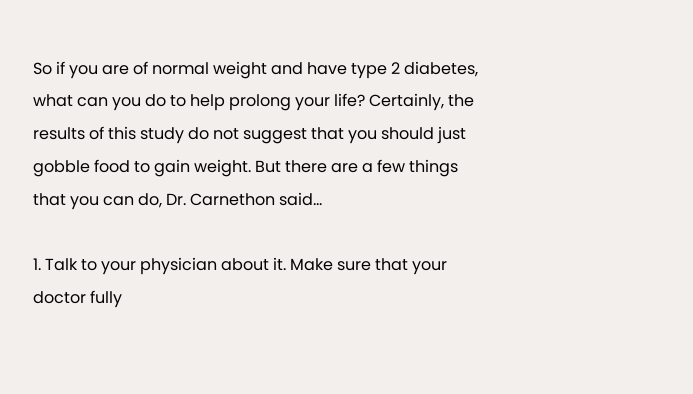So if you are of normal weight and have type 2 diabetes, what can you do to help prolong your life? Certainly, the results of this study do not suggest that you should just gobble food to gain weight. But there are a few things that you can do, Dr. Carnethon said...

1. Talk to your physician about it. Make sure that your doctor fully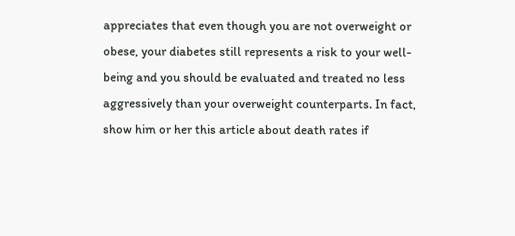appreciates that even though you are not overweight or obese, your diabetes still represents a risk to your well-being and you should be evaluated and treated no less aggressively than your overweight counterparts. In fact, show him or her this article about death rates if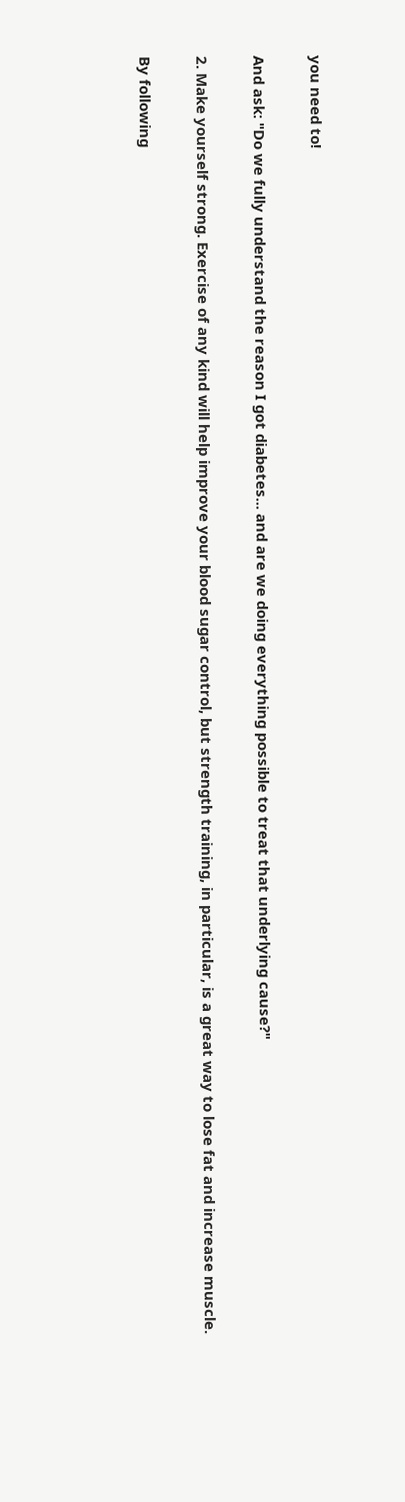you need to!

And ask: "Do we fully understand the reason I got diabetes... and are we doing everything possible to treat that underlying cause?"

2. Make yourself strong. Exercise of any kind will help improve your blood sugar control, but strength training, in particular, is a great way to lose fat and increase muscle.

By following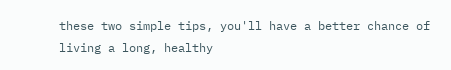these two simple tips, you'll have a better chance of living a long, healthy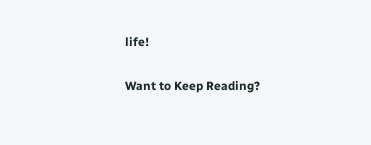life!

Want to Keep Reading?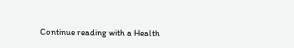Continue reading with a Health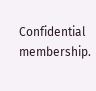Confidential membership.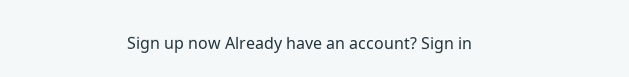Sign up now Already have an account? Sign in